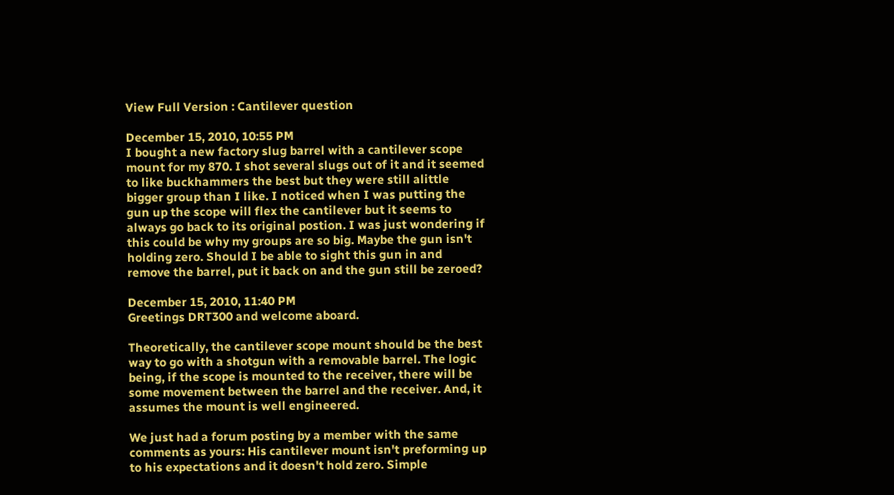View Full Version : Cantilever question

December 15, 2010, 10:55 PM
I bought a new factory slug barrel with a cantilever scope mount for my 870. I shot several slugs out of it and it seemed to like buckhammers the best but they were still alittle bigger group than I like. I noticed when I was putting the gun up the scope will flex the cantilever but it seems to always go back to its original postion. I was just wondering if this could be why my groups are so big. Maybe the gun isn't holding zero. Should I be able to sight this gun in and remove the barrel, put it back on and the gun still be zeroed?

December 15, 2010, 11:40 PM
Greetings DRT300 and welcome aboard.

Theoretically, the cantilever scope mount should be the best way to go with a shotgun with a removable barrel. The logic being, if the scope is mounted to the receiver, there will be some movement between the barrel and the receiver. And, it assumes the mount is well engineered.

We just had a forum posting by a member with the same comments as yours: His cantilever mount isn't preforming up to his expectations and it doesn't hold zero. Simple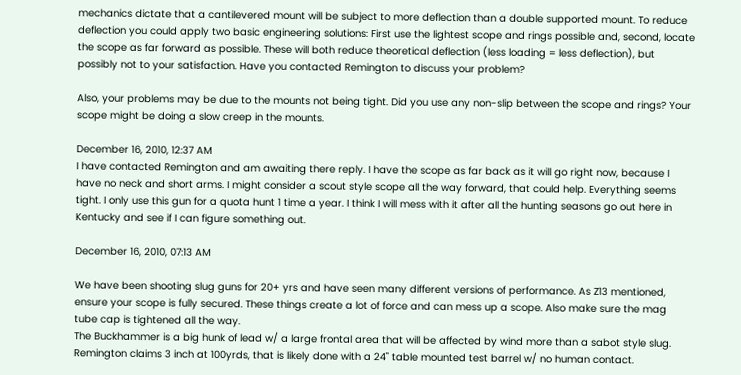mechanics dictate that a cantilevered mount will be subject to more deflection than a double supported mount. To reduce deflection you could apply two basic engineering solutions: First use the lightest scope and rings possible and, second, locate the scope as far forward as possible. These will both reduce theoretical deflection (less loading = less deflection), but possibly not to your satisfaction. Have you contacted Remington to discuss your problem?

Also, your problems may be due to the mounts not being tight. Did you use any non-slip between the scope and rings? Your scope might be doing a slow creep in the mounts.

December 16, 2010, 12:37 AM
I have contacted Remington and am awaiting there reply. I have the scope as far back as it will go right now, because I have no neck and short arms. I might consider a scout style scope all the way forward, that could help. Everything seems tight. I only use this gun for a quota hunt 1 time a year. I think I will mess with it after all the hunting seasons go out here in Kentucky and see if I can figure something out.

December 16, 2010, 07:13 AM

We have been shooting slug guns for 20+ yrs and have seen many different versions of performance. As Z13 mentioned, ensure your scope is fully secured. These things create a lot of force and can mess up a scope. Also make sure the mag tube cap is tightened all the way.
The Buckhammer is a big hunk of lead w/ a large frontal area that will be affected by wind more than a sabot style slug. Remington claims 3 inch at 100yrds, that is likely done with a 24" table mounted test barrel w/ no human contact.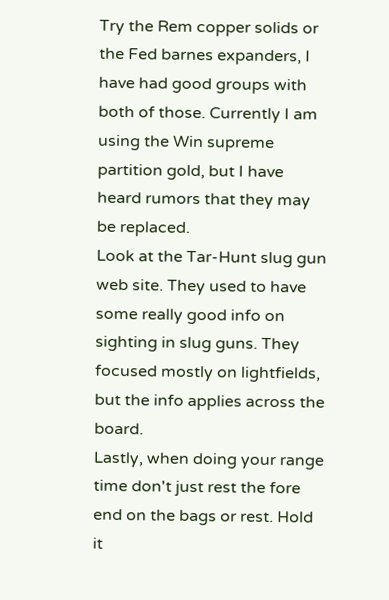Try the Rem copper solids or the Fed barnes expanders, I have had good groups with both of those. Currently I am using the Win supreme partition gold, but I have heard rumors that they may be replaced.
Look at the Tar-Hunt slug gun web site. They used to have some really good info on sighting in slug guns. They focused mostly on lightfields, but the info applies across the board.
Lastly, when doing your range time don't just rest the fore end on the bags or rest. Hold it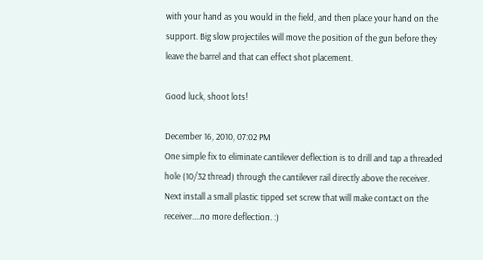with your hand as you would in the field, and then place your hand on the support. Big slow projectiles will move the position of the gun before they leave the barrel and that can effect shot placement.

Good luck, shoot lots!

December 16, 2010, 07:02 PM
One simple fix to eliminate cantilever deflection is to drill and tap a threaded hole (10/32 thread) through the cantilever rail directly above the receiver. Next install a small plastic tipped set screw that will make contact on the receiver....no more deflection. :)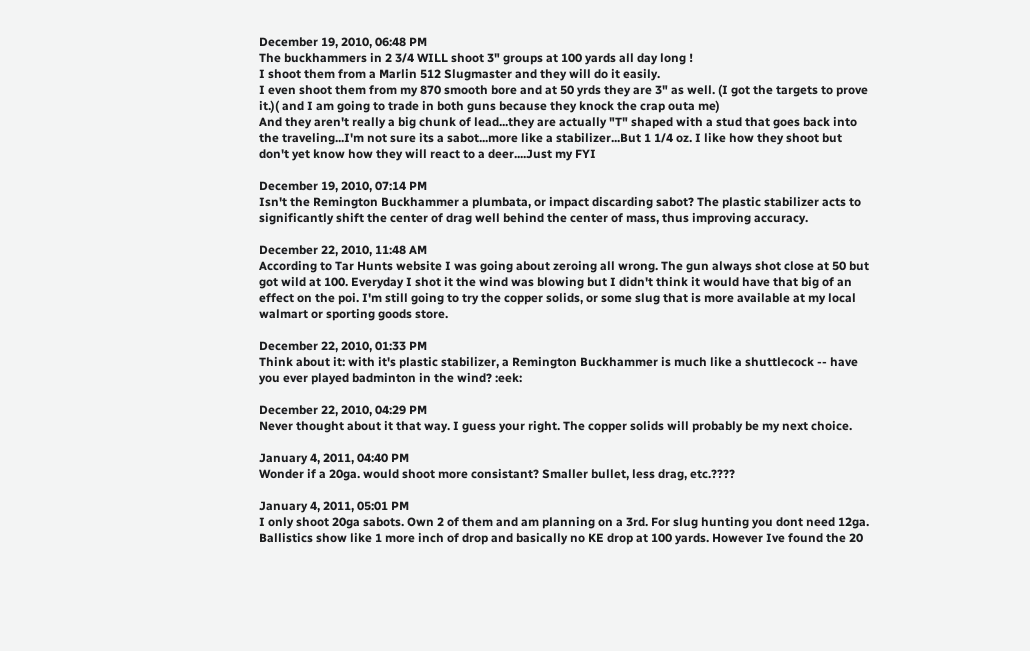December 19, 2010, 06:48 PM
The buckhammers in 2 3/4 WILL shoot 3" groups at 100 yards all day long !
I shoot them from a Marlin 512 Slugmaster and they will do it easily.
I even shoot them from my 870 smooth bore and at 50 yrds they are 3" as well. (I got the targets to prove it.)( and I am going to trade in both guns because they knock the crap outa me)
And they aren't really a big chunk of lead...they are actually "T" shaped with a stud that goes back into the traveling...I'm not sure its a sabot...more like a stabilizer...But 1 1/4 oz. I like how they shoot but don't yet know how they will react to a deer....Just my FYI

December 19, 2010, 07:14 PM
Isn't the Remington Buckhammer a plumbata, or impact discarding sabot? The plastic stabilizer acts to significantly shift the center of drag well behind the center of mass, thus improving accuracy.

December 22, 2010, 11:48 AM
According to Tar Hunts website I was going about zeroing all wrong. The gun always shot close at 50 but got wild at 100. Everyday I shot it the wind was blowing but I didn't think it would have that big of an effect on the poi. I'm still going to try the copper solids, or some slug that is more available at my local walmart or sporting goods store.

December 22, 2010, 01:33 PM
Think about it: with it's plastic stabilizer, a Remington Buckhammer is much like a shuttlecock -- have you ever played badminton in the wind? :eek:

December 22, 2010, 04:29 PM
Never thought about it that way. I guess your right. The copper solids will probably be my next choice.

January 4, 2011, 04:40 PM
Wonder if a 20ga. would shoot more consistant? Smaller bullet, less drag, etc.????

January 4, 2011, 05:01 PM
I only shoot 20ga sabots. Own 2 of them and am planning on a 3rd. For slug hunting you dont need 12ga. Ballistics show like 1 more inch of drop and basically no KE drop at 100 yards. However Ive found the 20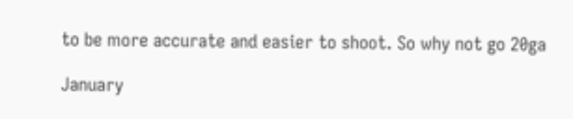to be more accurate and easier to shoot. So why not go 20ga

January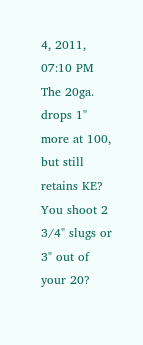4, 2011, 07:10 PM
The 20ga. drops 1" more at 100, but still retains KE? You shoot 2 3/4" slugs or 3" out of your 20?